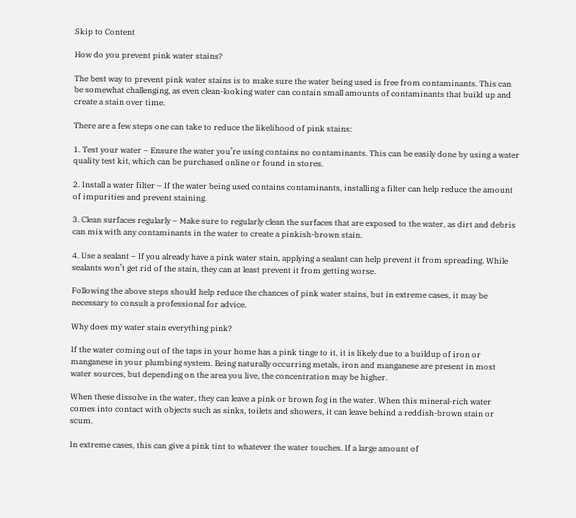Skip to Content

How do you prevent pink water stains?

The best way to prevent pink water stains is to make sure the water being used is free from contaminants. This can be somewhat challenging, as even clean-looking water can contain small amounts of contaminants that build up and create a stain over time.

There are a few steps one can take to reduce the likelihood of pink stains:

1. Test your water – Ensure the water you’re using contains no contaminants. This can be easily done by using a water quality test kit, which can be purchased online or found in stores.

2. Install a water filter – If the water being used contains contaminants, installing a filter can help reduce the amount of impurities and prevent staining.

3. Clean surfaces regularly – Make sure to regularly clean the surfaces that are exposed to the water, as dirt and debris can mix with any contaminants in the water to create a pinkish-brown stain.

4. Use a sealant – If you already have a pink water stain, applying a sealant can help prevent it from spreading. While sealants won’t get rid of the stain, they can at least prevent it from getting worse.

Following the above steps should help reduce the chances of pink water stains, but in extreme cases, it may be necessary to consult a professional for advice.

Why does my water stain everything pink?

If the water coming out of the taps in your home has a pink tinge to it, it is likely due to a buildup of iron or manganese in your plumbing system. Being naturally occurring metals, iron and manganese are present in most water sources, but depending on the area you live, the concentration may be higher.

When these dissolve in the water, they can leave a pink or brown fog in the water. When this mineral-rich water comes into contact with objects such as sinks, toilets and showers, it can leave behind a reddish-brown stain or scum.

In extreme cases, this can give a pink tint to whatever the water touches. If a large amount of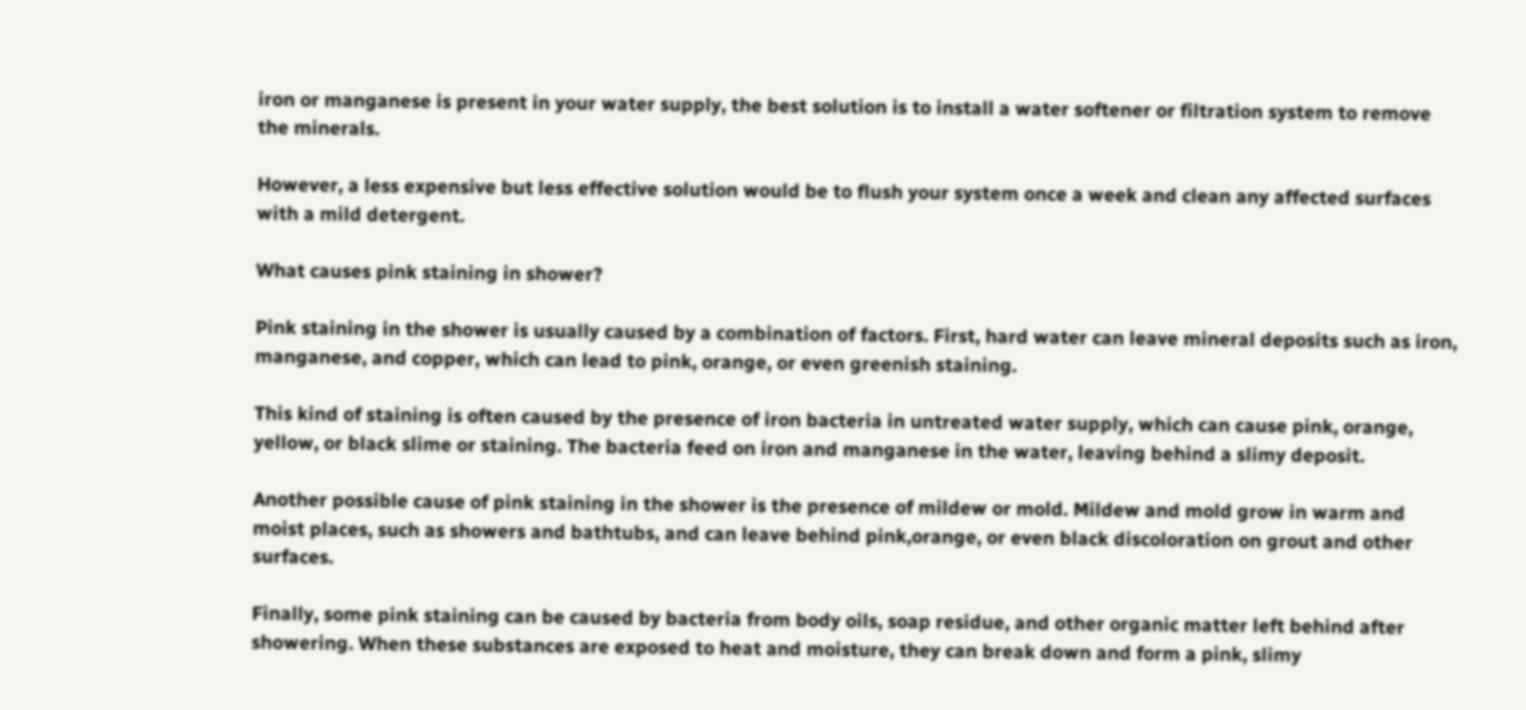iron or manganese is present in your water supply, the best solution is to install a water softener or filtration system to remove the minerals.

However, a less expensive but less effective solution would be to flush your system once a week and clean any affected surfaces with a mild detergent.

What causes pink staining in shower?

Pink staining in the shower is usually caused by a combination of factors. First, hard water can leave mineral deposits such as iron, manganese, and copper, which can lead to pink, orange, or even greenish staining.

This kind of staining is often caused by the presence of iron bacteria in untreated water supply, which can cause pink, orange, yellow, or black slime or staining. The bacteria feed on iron and manganese in the water, leaving behind a slimy deposit.

Another possible cause of pink staining in the shower is the presence of mildew or mold. Mildew and mold grow in warm and moist places, such as showers and bathtubs, and can leave behind pink,orange, or even black discoloration on grout and other surfaces.

Finally, some pink staining can be caused by bacteria from body oils, soap residue, and other organic matter left behind after showering. When these substances are exposed to heat and moisture, they can break down and form a pink, slimy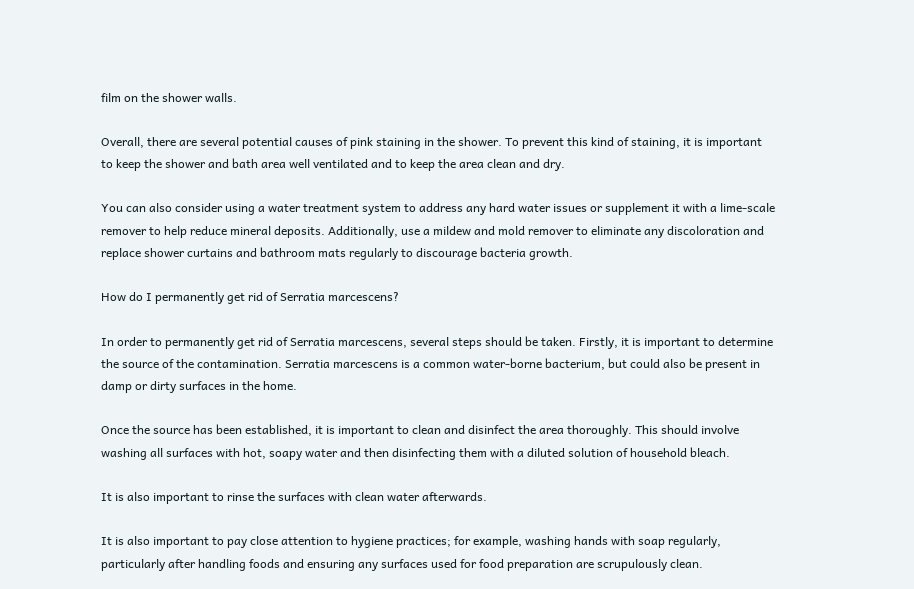film on the shower walls.

Overall, there are several potential causes of pink staining in the shower. To prevent this kind of staining, it is important to keep the shower and bath area well ventilated and to keep the area clean and dry.

You can also consider using a water treatment system to address any hard water issues or supplement it with a lime-scale remover to help reduce mineral deposits. Additionally, use a mildew and mold remover to eliminate any discoloration and replace shower curtains and bathroom mats regularly to discourage bacteria growth.

How do I permanently get rid of Serratia marcescens?

In order to permanently get rid of Serratia marcescens, several steps should be taken. Firstly, it is important to determine the source of the contamination. Serratia marcescens is a common water-borne bacterium, but could also be present in damp or dirty surfaces in the home.

Once the source has been established, it is important to clean and disinfect the area thoroughly. This should involve washing all surfaces with hot, soapy water and then disinfecting them with a diluted solution of household bleach.

It is also important to rinse the surfaces with clean water afterwards.

It is also important to pay close attention to hygiene practices; for example, washing hands with soap regularly, particularly after handling foods and ensuring any surfaces used for food preparation are scrupulously clean.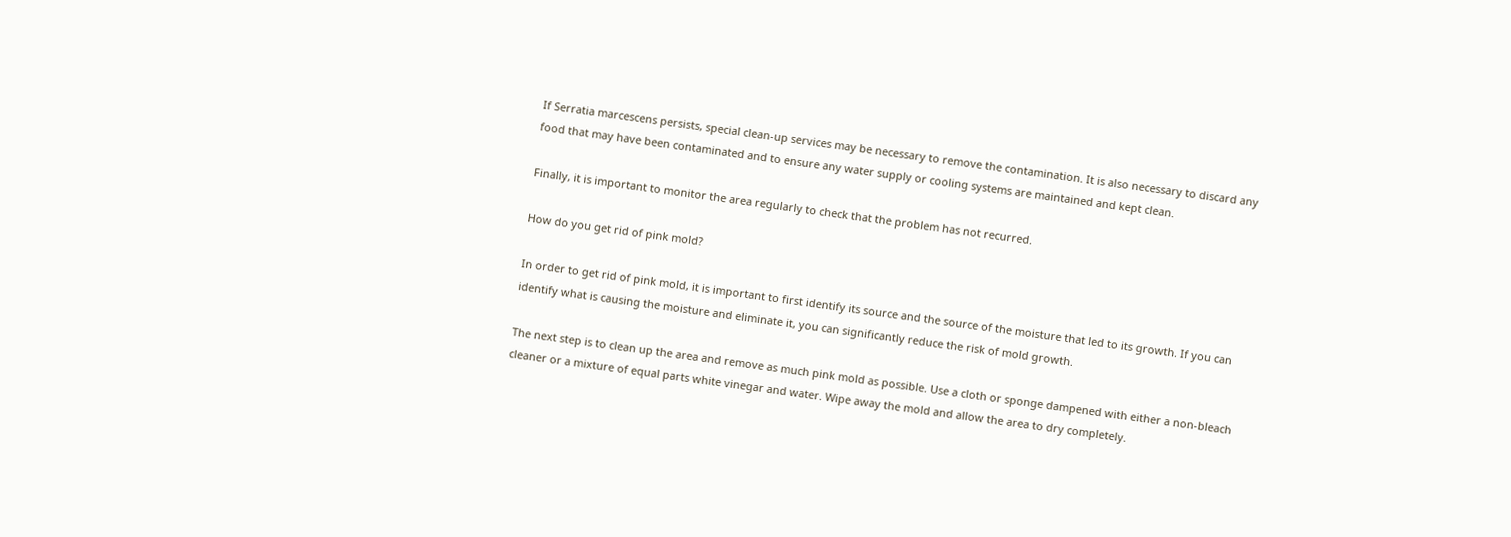If Serratia marcescens persists, special clean-up services may be necessary to remove the contamination. It is also necessary to discard any food that may have been contaminated and to ensure any water supply or cooling systems are maintained and kept clean.

Finally, it is important to monitor the area regularly to check that the problem has not recurred.

How do you get rid of pink mold?

In order to get rid of pink mold, it is important to first identify its source and the source of the moisture that led to its growth. If you can identify what is causing the moisture and eliminate it, you can significantly reduce the risk of mold growth.

The next step is to clean up the area and remove as much pink mold as possible. Use a cloth or sponge dampened with either a non-bleach cleaner or a mixture of equal parts white vinegar and water. Wipe away the mold and allow the area to dry completely.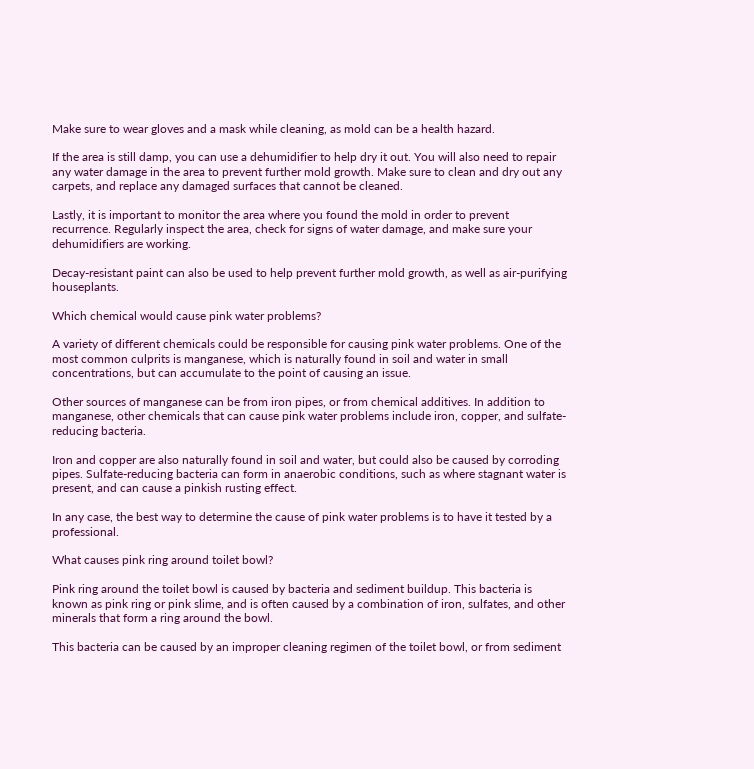Make sure to wear gloves and a mask while cleaning, as mold can be a health hazard.

If the area is still damp, you can use a dehumidifier to help dry it out. You will also need to repair any water damage in the area to prevent further mold growth. Make sure to clean and dry out any carpets, and replace any damaged surfaces that cannot be cleaned.

Lastly, it is important to monitor the area where you found the mold in order to prevent recurrence. Regularly inspect the area, check for signs of water damage, and make sure your dehumidifiers are working.

Decay-resistant paint can also be used to help prevent further mold growth, as well as air-purifying houseplants.

Which chemical would cause pink water problems?

A variety of different chemicals could be responsible for causing pink water problems. One of the most common culprits is manganese, which is naturally found in soil and water in small concentrations, but can accumulate to the point of causing an issue.

Other sources of manganese can be from iron pipes, or from chemical additives. In addition to manganese, other chemicals that can cause pink water problems include iron, copper, and sulfate-reducing bacteria.

Iron and copper are also naturally found in soil and water, but could also be caused by corroding pipes. Sulfate-reducing bacteria can form in anaerobic conditions, such as where stagnant water is present, and can cause a pinkish rusting effect.

In any case, the best way to determine the cause of pink water problems is to have it tested by a professional.

What causes pink ring around toilet bowl?

Pink ring around the toilet bowl is caused by bacteria and sediment buildup. This bacteria is known as pink ring or pink slime, and is often caused by a combination of iron, sulfates, and other minerals that form a ring around the bowl.

This bacteria can be caused by an improper cleaning regimen of the toilet bowl, or from sediment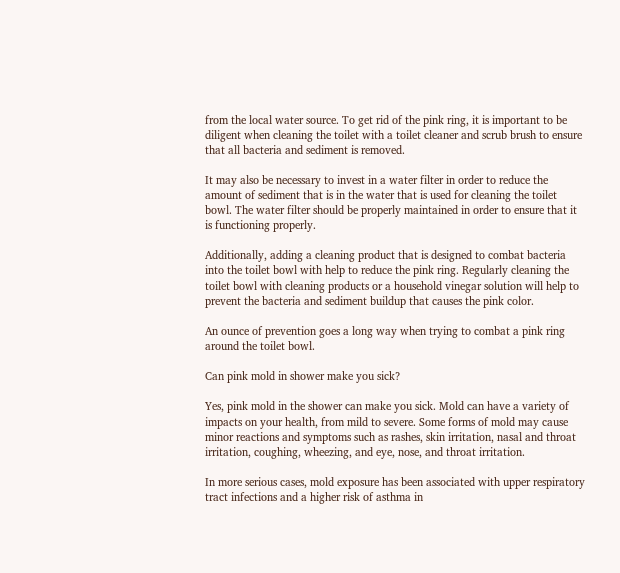from the local water source. To get rid of the pink ring, it is important to be diligent when cleaning the toilet with a toilet cleaner and scrub brush to ensure that all bacteria and sediment is removed.

It may also be necessary to invest in a water filter in order to reduce the amount of sediment that is in the water that is used for cleaning the toilet bowl. The water filter should be properly maintained in order to ensure that it is functioning properly.

Additionally, adding a cleaning product that is designed to combat bacteria into the toilet bowl with help to reduce the pink ring. Regularly cleaning the toilet bowl with cleaning products or a household vinegar solution will help to prevent the bacteria and sediment buildup that causes the pink color.

An ounce of prevention goes a long way when trying to combat a pink ring around the toilet bowl.

Can pink mold in shower make you sick?

Yes, pink mold in the shower can make you sick. Mold can have a variety of impacts on your health, from mild to severe. Some forms of mold may cause minor reactions and symptoms such as rashes, skin irritation, nasal and throat irritation, coughing, wheezing, and eye, nose, and throat irritation.

In more serious cases, mold exposure has been associated with upper respiratory tract infections and a higher risk of asthma in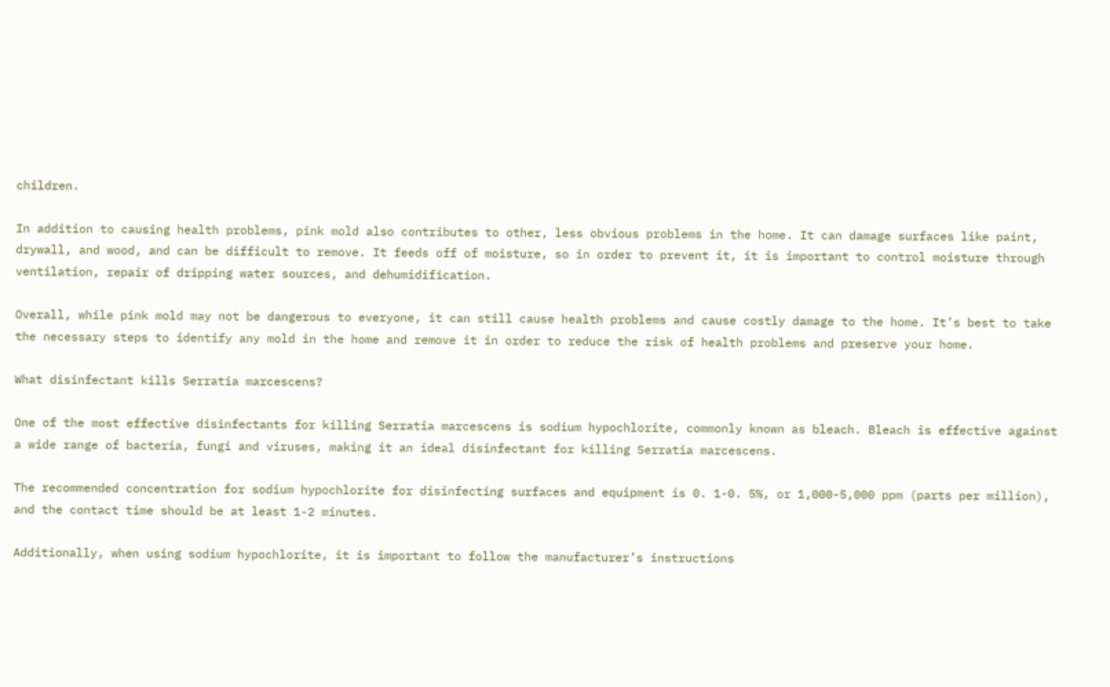children.

In addition to causing health problems, pink mold also contributes to other, less obvious problems in the home. It can damage surfaces like paint, drywall, and wood, and can be difficult to remove. It feeds off of moisture, so in order to prevent it, it is important to control moisture through ventilation, repair of dripping water sources, and dehumidification.

Overall, while pink mold may not be dangerous to everyone, it can still cause health problems and cause costly damage to the home. It’s best to take the necessary steps to identify any mold in the home and remove it in order to reduce the risk of health problems and preserve your home.

What disinfectant kills Serratia marcescens?

One of the most effective disinfectants for killing Serratia marcescens is sodium hypochlorite, commonly known as bleach. Bleach is effective against a wide range of bacteria, fungi and viruses, making it an ideal disinfectant for killing Serratia marcescens.

The recommended concentration for sodium hypochlorite for disinfecting surfaces and equipment is 0. 1-0. 5%, or 1,000-5,000 ppm (parts per million), and the contact time should be at least 1-2 minutes.

Additionally, when using sodium hypochlorite, it is important to follow the manufacturer’s instructions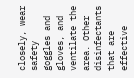closely, wear safety goggles and gloves, and ventilate the area. Other disinfectants that are effective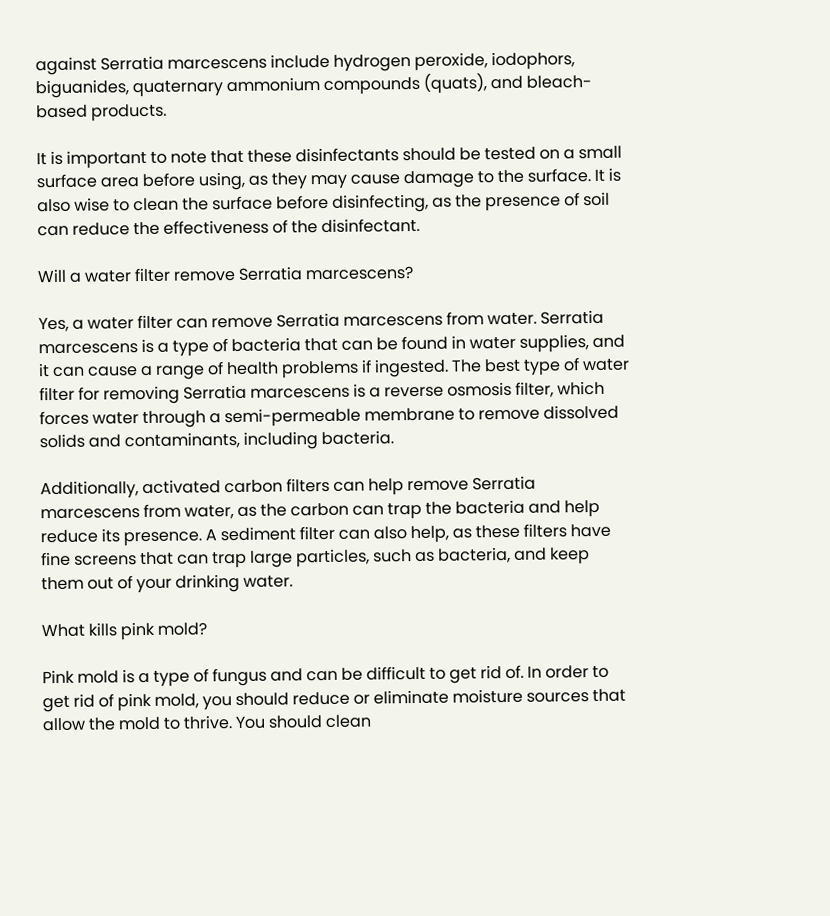against Serratia marcescens include hydrogen peroxide, iodophors, biguanides, quaternary ammonium compounds (quats), and bleach-based products.

It is important to note that these disinfectants should be tested on a small surface area before using, as they may cause damage to the surface. It is also wise to clean the surface before disinfecting, as the presence of soil can reduce the effectiveness of the disinfectant.

Will a water filter remove Serratia marcescens?

Yes, a water filter can remove Serratia marcescens from water. Serratia marcescens is a type of bacteria that can be found in water supplies, and it can cause a range of health problems if ingested. The best type of water filter for removing Serratia marcescens is a reverse osmosis filter, which forces water through a semi-permeable membrane to remove dissolved solids and contaminants, including bacteria.

Additionally, activated carbon filters can help remove Serratia marcescens from water, as the carbon can trap the bacteria and help reduce its presence. A sediment filter can also help, as these filters have fine screens that can trap large particles, such as bacteria, and keep them out of your drinking water.

What kills pink mold?

Pink mold is a type of fungus and can be difficult to get rid of. In order to get rid of pink mold, you should reduce or eliminate moisture sources that allow the mold to thrive. You should clean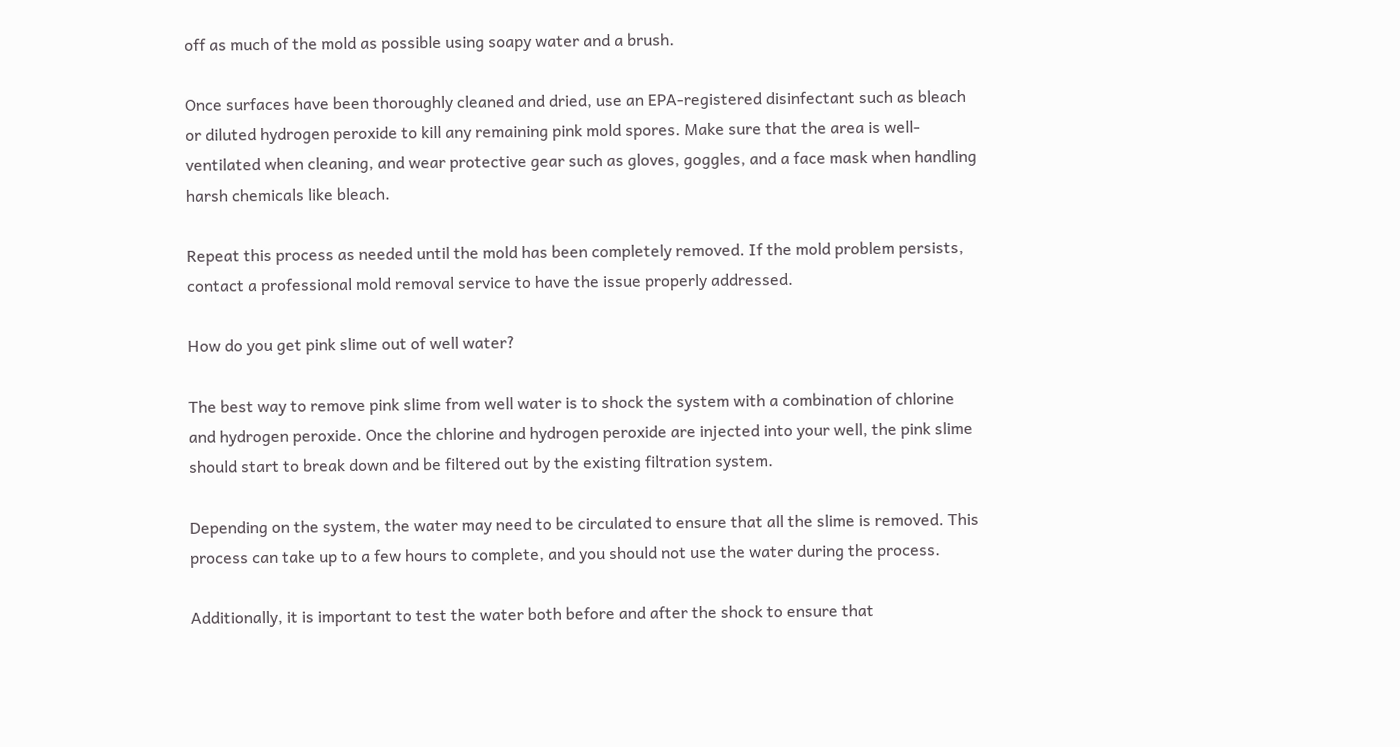off as much of the mold as possible using soapy water and a brush.

Once surfaces have been thoroughly cleaned and dried, use an EPA-registered disinfectant such as bleach or diluted hydrogen peroxide to kill any remaining pink mold spores. Make sure that the area is well-ventilated when cleaning, and wear protective gear such as gloves, goggles, and a face mask when handling harsh chemicals like bleach.

Repeat this process as needed until the mold has been completely removed. If the mold problem persists, contact a professional mold removal service to have the issue properly addressed.

How do you get pink slime out of well water?

The best way to remove pink slime from well water is to shock the system with a combination of chlorine and hydrogen peroxide. Once the chlorine and hydrogen peroxide are injected into your well, the pink slime should start to break down and be filtered out by the existing filtration system.

Depending on the system, the water may need to be circulated to ensure that all the slime is removed. This process can take up to a few hours to complete, and you should not use the water during the process.

Additionally, it is important to test the water both before and after the shock to ensure that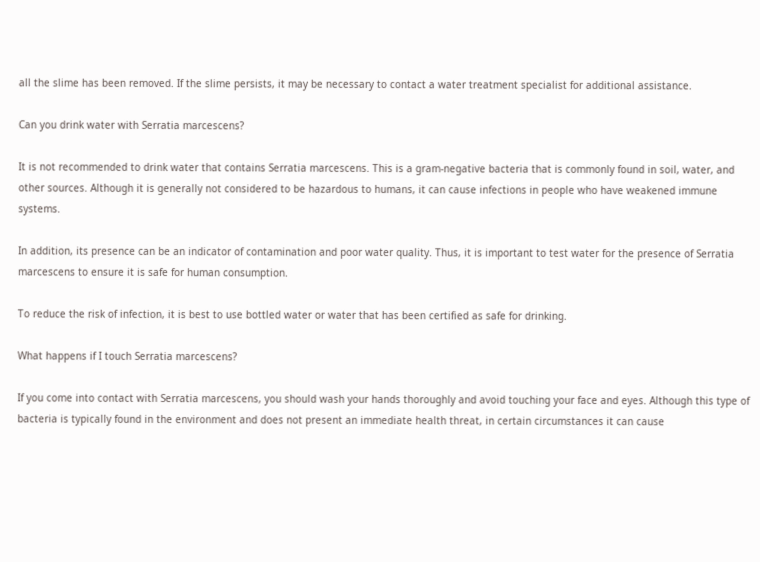all the slime has been removed. If the slime persists, it may be necessary to contact a water treatment specialist for additional assistance.

Can you drink water with Serratia marcescens?

It is not recommended to drink water that contains Serratia marcescens. This is a gram-negative bacteria that is commonly found in soil, water, and other sources. Although it is generally not considered to be hazardous to humans, it can cause infections in people who have weakened immune systems.

In addition, its presence can be an indicator of contamination and poor water quality. Thus, it is important to test water for the presence of Serratia marcescens to ensure it is safe for human consumption.

To reduce the risk of infection, it is best to use bottled water or water that has been certified as safe for drinking.

What happens if I touch Serratia marcescens?

If you come into contact with Serratia marcescens, you should wash your hands thoroughly and avoid touching your face and eyes. Although this type of bacteria is typically found in the environment and does not present an immediate health threat, in certain circumstances it can cause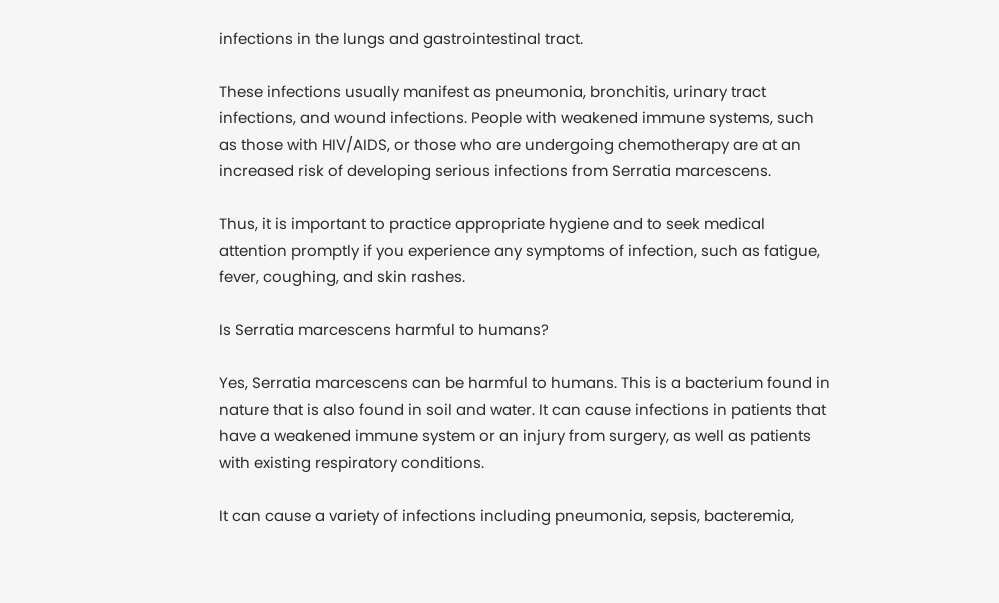infections in the lungs and gastrointestinal tract.

These infections usually manifest as pneumonia, bronchitis, urinary tract infections, and wound infections. People with weakened immune systems, such as those with HIV/AIDS, or those who are undergoing chemotherapy are at an increased risk of developing serious infections from Serratia marcescens.

Thus, it is important to practice appropriate hygiene and to seek medical attention promptly if you experience any symptoms of infection, such as fatigue, fever, coughing, and skin rashes.

Is Serratia marcescens harmful to humans?

Yes, Serratia marcescens can be harmful to humans. This is a bacterium found in nature that is also found in soil and water. It can cause infections in patients that have a weakened immune system or an injury from surgery, as well as patients with existing respiratory conditions.

It can cause a variety of infections including pneumonia, sepsis, bacteremia,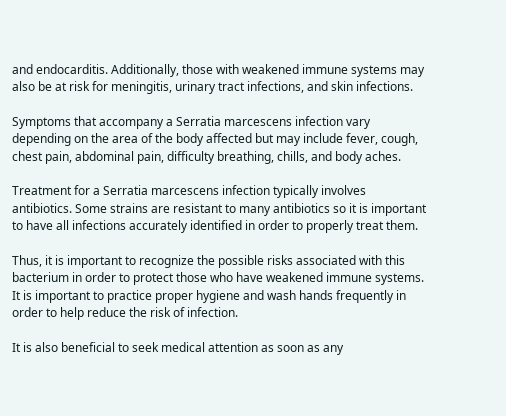and endocarditis. Additionally, those with weakened immune systems may also be at risk for meningitis, urinary tract infections, and skin infections.

Symptoms that accompany a Serratia marcescens infection vary depending on the area of the body affected but may include fever, cough, chest pain, abdominal pain, difficulty breathing, chills, and body aches.

Treatment for a Serratia marcescens infection typically involves antibiotics. Some strains are resistant to many antibiotics so it is important to have all infections accurately identified in order to properly treat them.

Thus, it is important to recognize the possible risks associated with this bacterium in order to protect those who have weakened immune systems. It is important to practice proper hygiene and wash hands frequently in order to help reduce the risk of infection.

It is also beneficial to seek medical attention as soon as any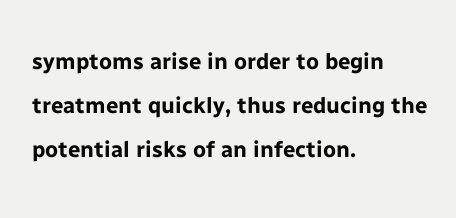symptoms arise in order to begin treatment quickly, thus reducing the potential risks of an infection.